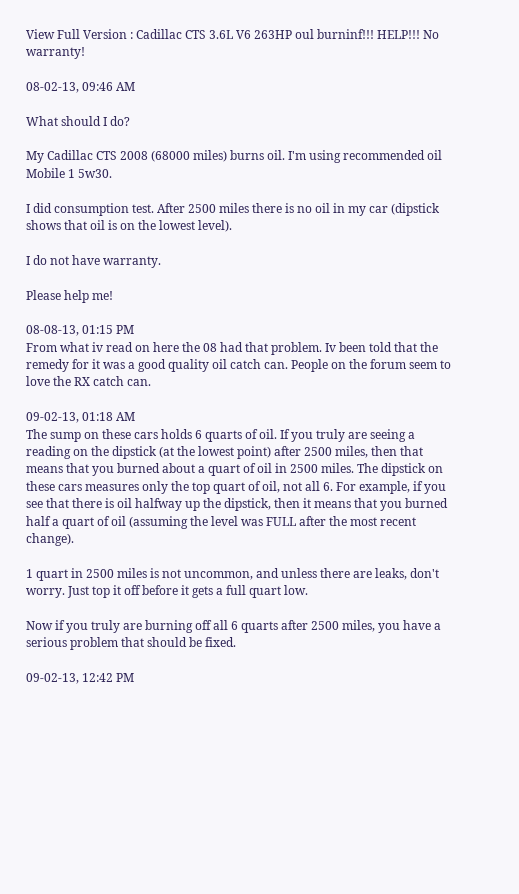View Full Version : Cadillac CTS 3.6L V6 263HP oul burninf!!! HELP!!! No warranty!

08-02-13, 09:46 AM

What should I do?

My Cadillac CTS 2008 (68000 miles) burns oil. I'm using recommended oil Mobile 1 5w30.

I did consumption test. After 2500 miles there is no oil in my car (dipstick shows that oil is on the lowest level).

I do not have warranty.

Please help me!

08-08-13, 01:15 PM
From what iv read on here the 08 had that problem. Iv been told that the remedy for it was a good quality oil catch can. People on the forum seem to love the RX catch can.

09-02-13, 01:18 AM
The sump on these cars holds 6 quarts of oil. If you truly are seeing a reading on the dipstick (at the lowest point) after 2500 miles, then that means that you burned about a quart of oil in 2500 miles. The dipstick on these cars measures only the top quart of oil, not all 6. For example, if you see that there is oil halfway up the dipstick, then it means that you burned half a quart of oil (assuming the level was FULL after the most recent change).

1 quart in 2500 miles is not uncommon, and unless there are leaks, don't worry. Just top it off before it gets a full quart low.

Now if you truly are burning off all 6 quarts after 2500 miles, you have a serious problem that should be fixed.

09-02-13, 12:42 PM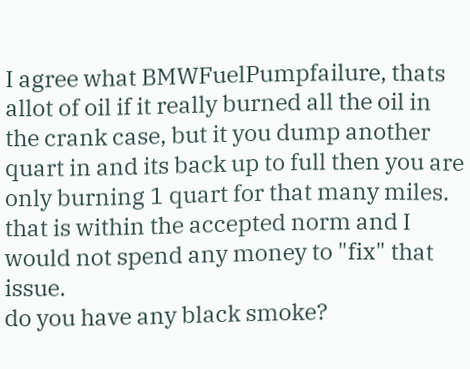I agree what BMWFuelPumpfailure, thats allot of oil if it really burned all the oil in the crank case, but it you dump another quart in and its back up to full then you are only burning 1 quart for that many miles. that is within the accepted norm and I would not spend any money to "fix" that issue.
do you have any black smoke?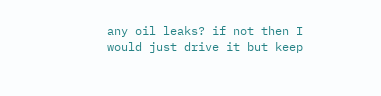any oil leaks? if not then I would just drive it but keep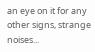an eye on it for any other signs, strange noises...